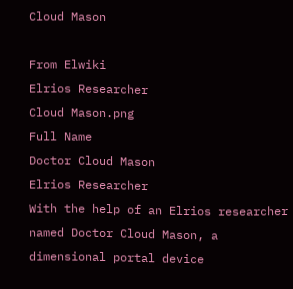Cloud Mason

From Elwiki
Elrios Researcher
Cloud Mason.png
Full Name
Doctor Cloud Mason
Elrios Researcher
With the help of an Elrios researcher named Doctor Cloud Mason, a dimensional portal device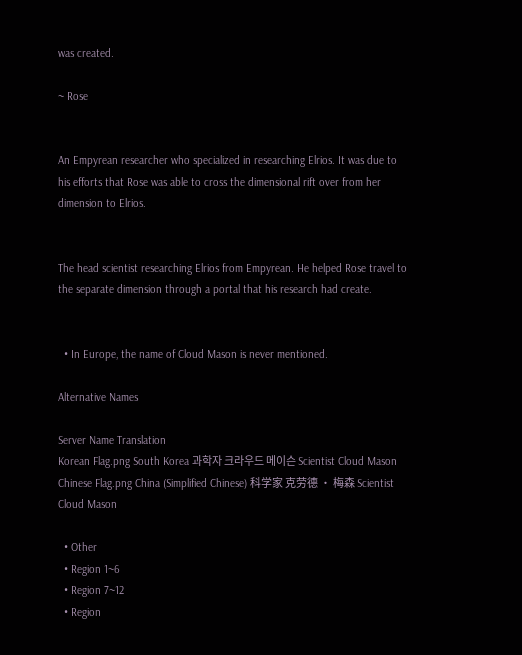was created.

~ Rose


An Empyrean researcher who specialized in researching Elrios. It was due to his efforts that Rose was able to cross the dimensional rift over from her dimension to Elrios.


The head scientist researching Elrios from Empyrean. He helped Rose travel to the separate dimension through a portal that his research had create.


  • In Europe, the name of Cloud Mason is never mentioned.

Alternative Names

Server Name Translation
Korean Flag.png South Korea 과학자 크라우드 메이슨 Scientist Cloud Mason
Chinese Flag.png China (Simplified Chinese) 科学家 克劳德 · 梅森 Scientist Cloud Mason

  • Other
  • Region 1~6
  • Region 7~12
  • Region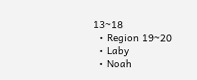13~18
  • Region 19~20
  • Laby
  • Noah